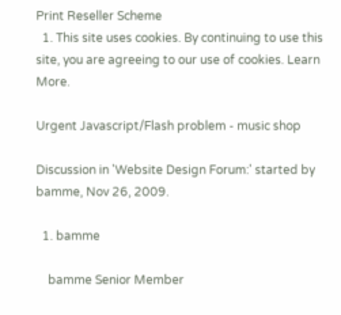Print Reseller Scheme
  1. This site uses cookies. By continuing to use this site, you are agreeing to our use of cookies. Learn More.

Urgent Javascript/Flash problem - music shop

Discussion in 'Website Design Forum:' started by bamme, Nov 26, 2009.

  1. bamme

    bamme Senior Member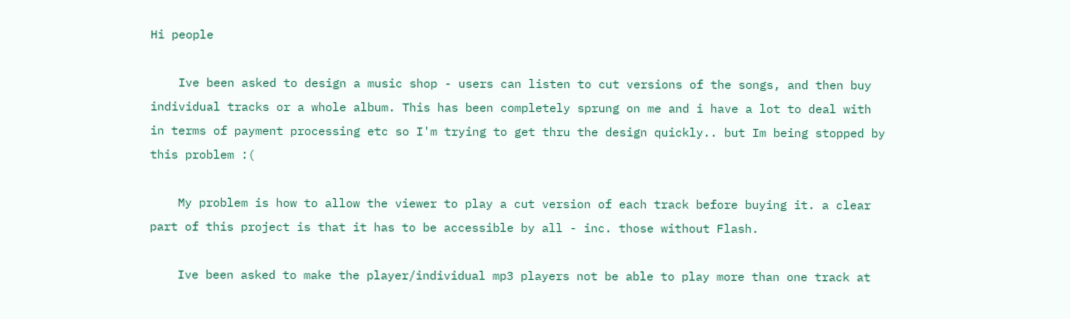Hi people

    Ive been asked to design a music shop - users can listen to cut versions of the songs, and then buy individual tracks or a whole album. This has been completely sprung on me and i have a lot to deal with in terms of payment processing etc so I'm trying to get thru the design quickly.. but Im being stopped by this problem :(

    My problem is how to allow the viewer to play a cut version of each track before buying it. a clear part of this project is that it has to be accessible by all - inc. those without Flash.

    Ive been asked to make the player/individual mp3 players not be able to play more than one track at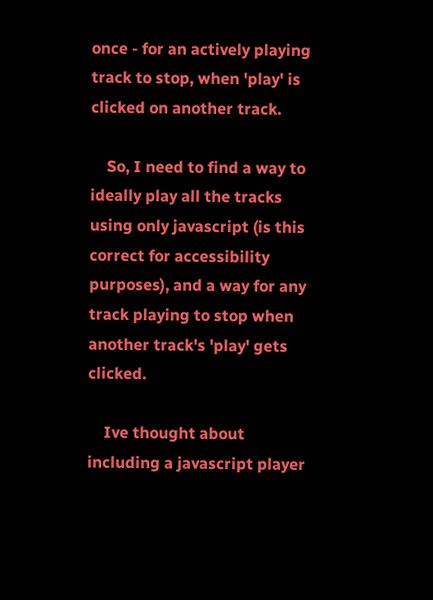once - for an actively playing track to stop, when 'play' is clicked on another track.

    So, I need to find a way to ideally play all the tracks using only javascript (is this correct for accessibility purposes), and a way for any track playing to stop when another track's 'play' gets clicked.

    Ive thought about including a javascript player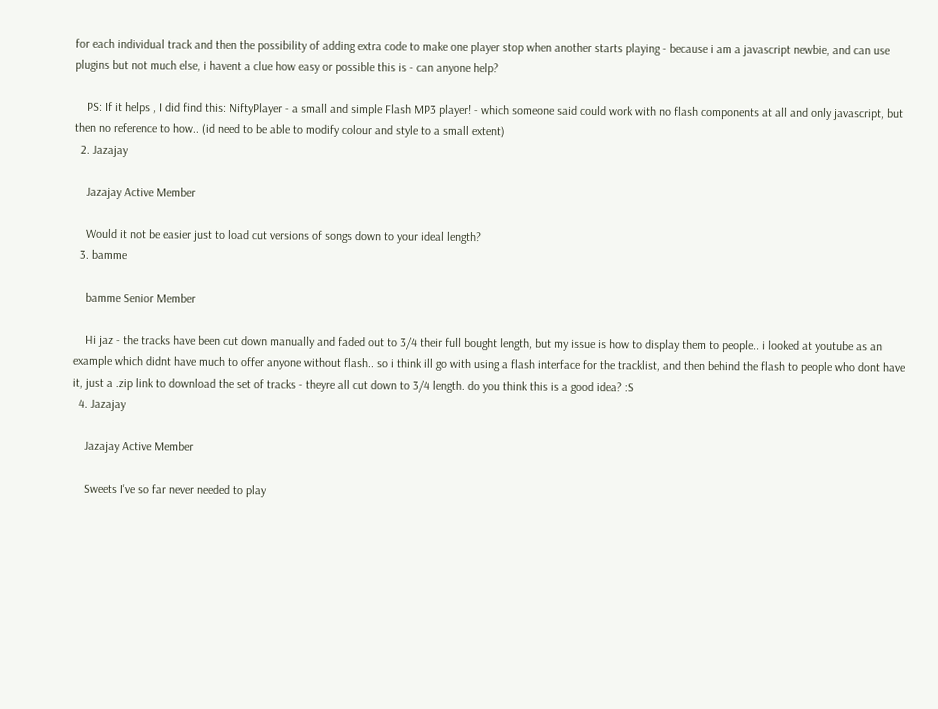for each individual track and then the possibility of adding extra code to make one player stop when another starts playing - because i am a javascript newbie, and can use plugins but not much else, i havent a clue how easy or possible this is - can anyone help?

    PS: If it helps , I did find this: NiftyPlayer - a small and simple Flash MP3 player! - which someone said could work with no flash components at all and only javascript, but then no reference to how.. (id need to be able to modify colour and style to a small extent)
  2. Jazajay

    Jazajay Active Member

    Would it not be easier just to load cut versions of songs down to your ideal length?
  3. bamme

    bamme Senior Member

    Hi jaz - the tracks have been cut down manually and faded out to 3/4 their full bought length, but my issue is how to display them to people.. i looked at youtube as an example which didnt have much to offer anyone without flash.. so i think ill go with using a flash interface for the tracklist, and then behind the flash to people who dont have it, just a .zip link to download the set of tracks - theyre all cut down to 3/4 length. do you think this is a good idea? :S
  4. Jazajay

    Jazajay Active Member

    Sweets I've so far never needed to play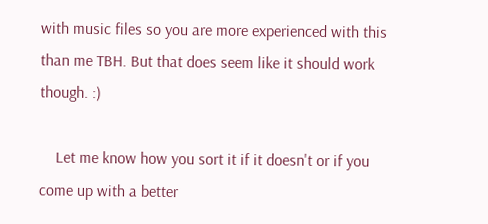with music files so you are more experienced with this than me TBH. But that does seem like it should work though. :)

    Let me know how you sort it if it doesn't or if you come up with a better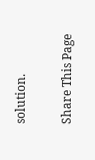solution.

Share This Page